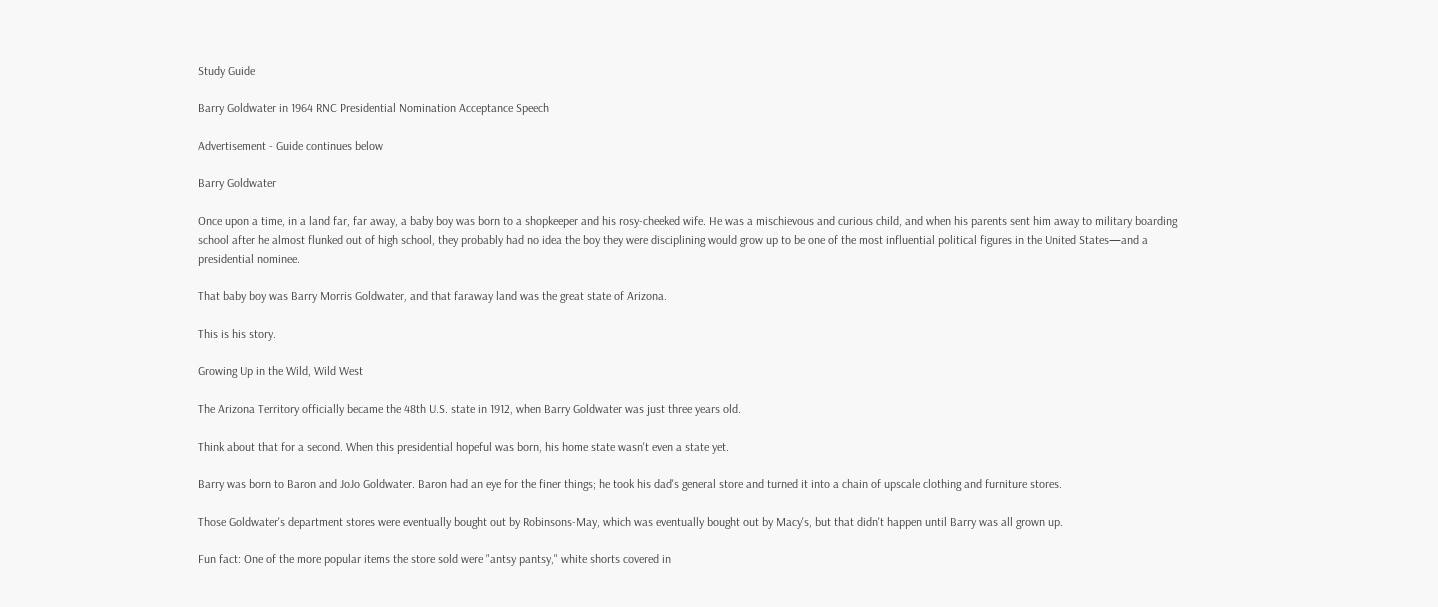Study Guide

Barry Goldwater in 1964 RNC Presidential Nomination Acceptance Speech

Advertisement - Guide continues below

Barry Goldwater

Once upon a time, in a land far, far away, a baby boy was born to a shopkeeper and his rosy-cheeked wife. He was a mischievous and curious child, and when his parents sent him away to military boarding school after he almost flunked out of high school, they probably had no idea the boy they were disciplining would grow up to be one of the most influential political figures in the United States—and a presidential nominee.

That baby boy was Barry Morris Goldwater, and that faraway land was the great state of Arizona.

This is his story.

Growing Up in the Wild, Wild West

The Arizona Territory officially became the 48th U.S. state in 1912, when Barry Goldwater was just three years old.

Think about that for a second. When this presidential hopeful was born, his home state wasn't even a state yet.

Barry was born to Baron and JoJo Goldwater. Baron had an eye for the finer things; he took his dad's general store and turned it into a chain of upscale clothing and furniture stores.

Those Goldwater's department stores were eventually bought out by Robinsons-May, which was eventually bought out by Macy's, but that didn't happen until Barry was all grown up.

Fun fact: One of the more popular items the store sold were "antsy pantsy," white shorts covered in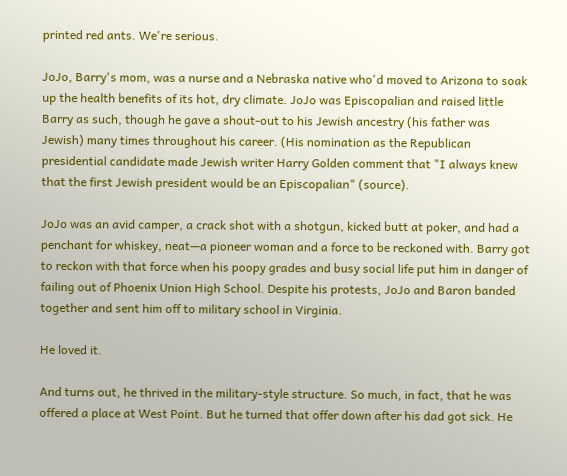printed red ants. We're serious.

JoJo, Barry's mom, was a nurse and a Nebraska native who'd moved to Arizona to soak up the health benefits of its hot, dry climate. JoJo was Episcopalian and raised little Barry as such, though he gave a shout-out to his Jewish ancestry (his father was Jewish) many times throughout his career. (His nomination as the Republican presidential candidate made Jewish writer Harry Golden comment that "I always knew that the first Jewish president would be an Episcopalian" (source).

JoJo was an avid camper, a crack shot with a shotgun, kicked butt at poker, and had a penchant for whiskey, neat—a pioneer woman and a force to be reckoned with. Barry got to reckon with that force when his poopy grades and busy social life put him in danger of failing out of Phoenix Union High School. Despite his protests, JoJo and Baron banded together and sent him off to military school in Virginia.

He loved it.

And turns out, he thrived in the military-style structure. So much, in fact, that he was offered a place at West Point. But he turned that offer down after his dad got sick. He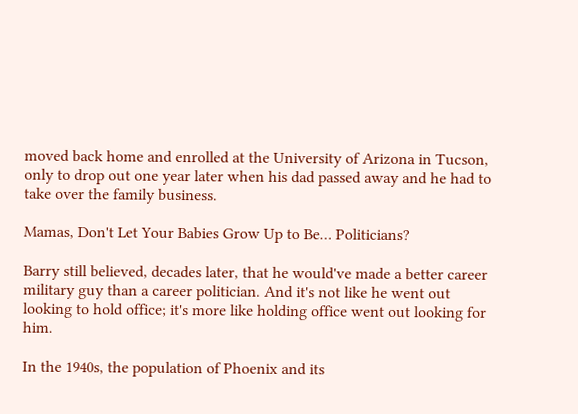moved back home and enrolled at the University of Arizona in Tucson, only to drop out one year later when his dad passed away and he had to take over the family business.

Mamas, Don't Let Your Babies Grow Up to Be… Politicians?

Barry still believed, decades later, that he would've made a better career military guy than a career politician. And it's not like he went out looking to hold office; it's more like holding office went out looking for him.

In the 1940s, the population of Phoenix and its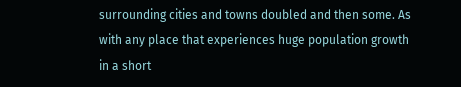surrounding cities and towns doubled and then some. As with any place that experiences huge population growth in a short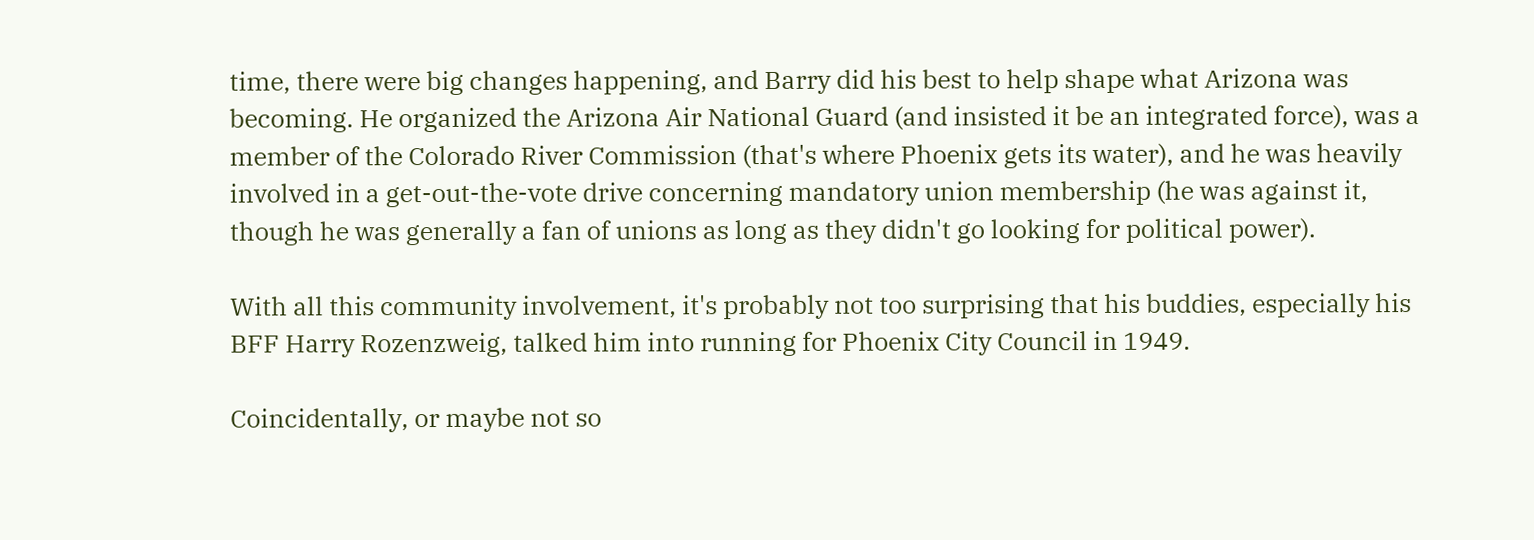time, there were big changes happening, and Barry did his best to help shape what Arizona was becoming. He organized the Arizona Air National Guard (and insisted it be an integrated force), was a member of the Colorado River Commission (that's where Phoenix gets its water), and he was heavily involved in a get-out-the-vote drive concerning mandatory union membership (he was against it, though he was generally a fan of unions as long as they didn't go looking for political power).

With all this community involvement, it's probably not too surprising that his buddies, especially his BFF Harry Rozenzweig, talked him into running for Phoenix City Council in 1949.

Coincidentally, or maybe not so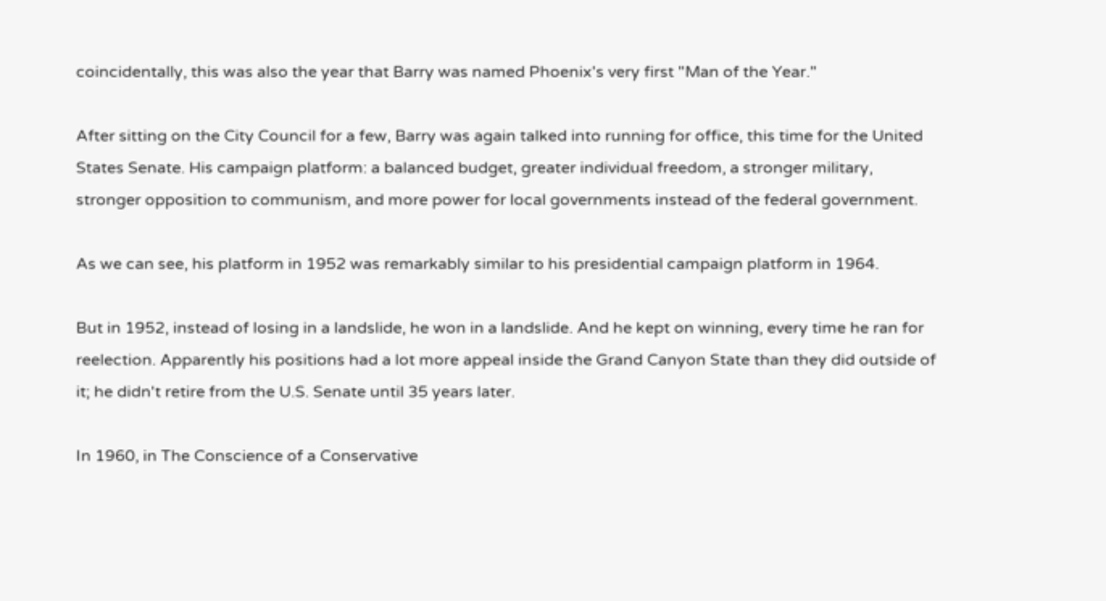coincidentally, this was also the year that Barry was named Phoenix's very first "Man of the Year."

After sitting on the City Council for a few, Barry was again talked into running for office, this time for the United States Senate. His campaign platform: a balanced budget, greater individual freedom, a stronger military, stronger opposition to communism, and more power for local governments instead of the federal government.

As we can see, his platform in 1952 was remarkably similar to his presidential campaign platform in 1964.

But in 1952, instead of losing in a landslide, he won in a landslide. And he kept on winning, every time he ran for reelection. Apparently his positions had a lot more appeal inside the Grand Canyon State than they did outside of it; he didn't retire from the U.S. Senate until 35 years later.

In 1960, in The Conscience of a Conservative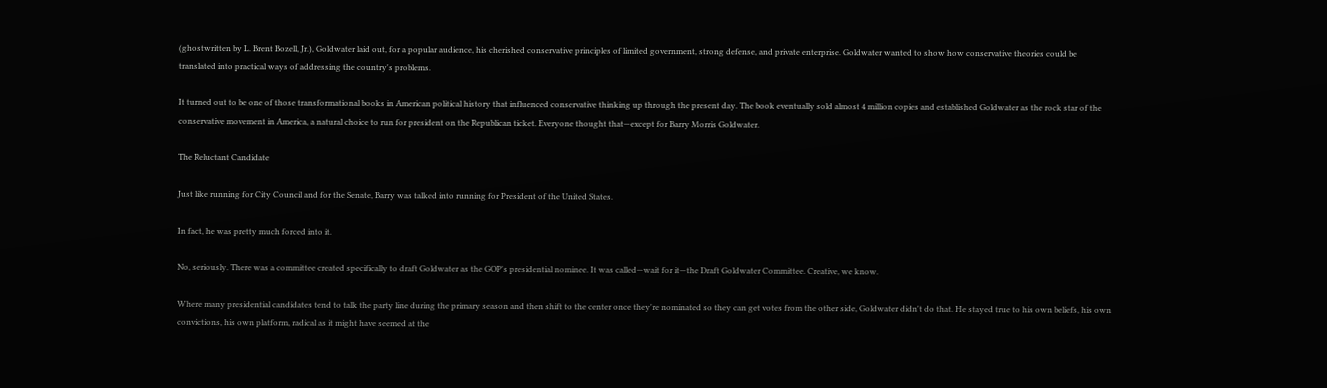(ghostwritten by L. Brent Bozell, Jr.), Goldwater laid out, for a popular audience, his cherished conservative principles of limited government, strong defense, and private enterprise. Goldwater wanted to show how conservative theories could be translated into practical ways of addressing the country's problems.

It turned out to be one of those transformational books in American political history that influenced conservative thinking up through the present day. The book eventually sold almost 4 million copies and established Goldwater as the rock star of the conservative movement in America, a natural choice to run for president on the Republican ticket. Everyone thought that—except for Barry Morris Goldwater.

The Reluctant Candidate

Just like running for City Council and for the Senate, Barry was talked into running for President of the United States.

In fact, he was pretty much forced into it.

No, seriously. There was a committee created specifically to draft Goldwater as the GOP's presidential nominee. It was called—wait for it—the Draft Goldwater Committee. Creative, we know.

Where many presidential candidates tend to talk the party line during the primary season and then shift to the center once they're nominated so they can get votes from the other side, Goldwater didn't do that. He stayed true to his own beliefs, his own convictions, his own platform, radical as it might have seemed at the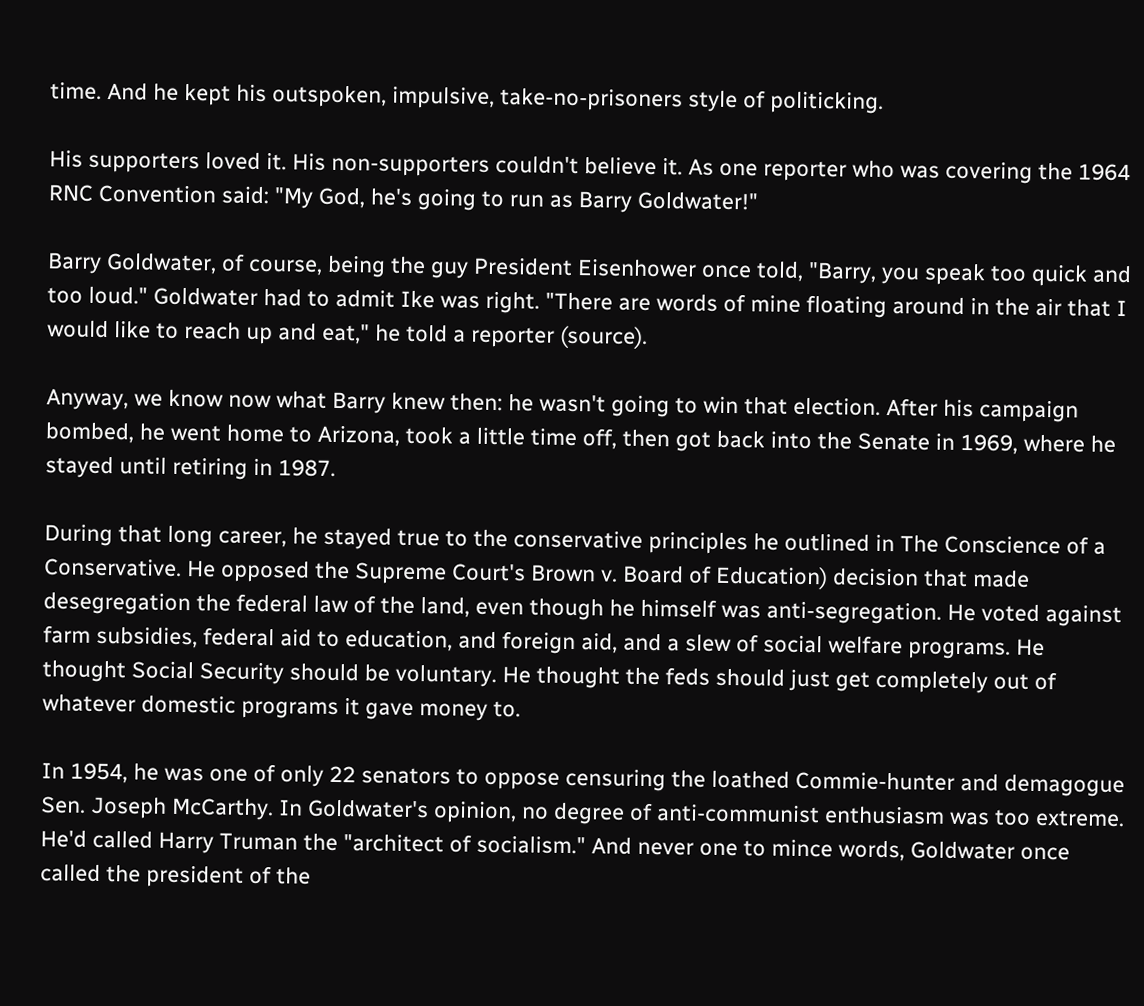time. And he kept his outspoken, impulsive, take-no-prisoners style of politicking.

His supporters loved it. His non-supporters couldn't believe it. As one reporter who was covering the 1964 RNC Convention said: "My God, he's going to run as Barry Goldwater!"

Barry Goldwater, of course, being the guy President Eisenhower once told, "Barry, you speak too quick and too loud." Goldwater had to admit Ike was right. "There are words of mine floating around in the air that I would like to reach up and eat," he told a reporter (source).

Anyway, we know now what Barry knew then: he wasn't going to win that election. After his campaign bombed, he went home to Arizona, took a little time off, then got back into the Senate in 1969, where he stayed until retiring in 1987.

During that long career, he stayed true to the conservative principles he outlined in The Conscience of a Conservative. He opposed the Supreme Court's Brown v. Board of Education) decision that made desegregation the federal law of the land, even though he himself was anti-segregation. He voted against farm subsidies, federal aid to education, and foreign aid, and a slew of social welfare programs. He thought Social Security should be voluntary. He thought the feds should just get completely out of whatever domestic programs it gave money to.

In 1954, he was one of only 22 senators to oppose censuring the loathed Commie-hunter and demagogue Sen. Joseph McCarthy. In Goldwater's opinion, no degree of anti-communist enthusiasm was too extreme. He'd called Harry Truman the "architect of socialism." And never one to mince words, Goldwater once called the president of the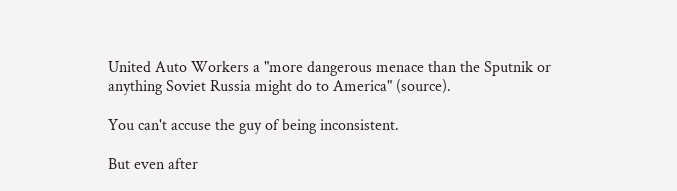United Auto Workers a "more dangerous menace than the Sputnik or anything Soviet Russia might do to America" (source).

You can't accuse the guy of being inconsistent.

But even after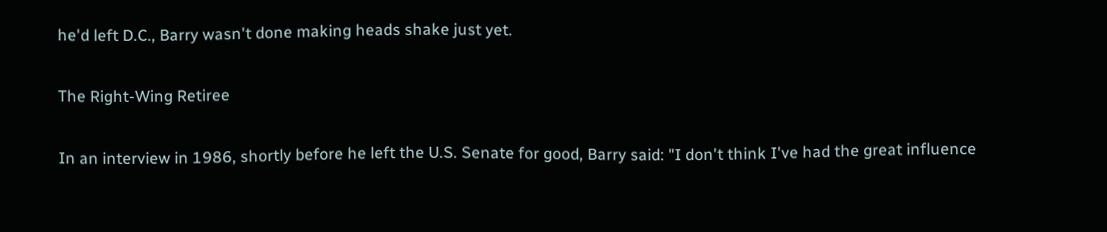he'd left D.C., Barry wasn't done making heads shake just yet.

The Right-Wing Retiree

In an interview in 1986, shortly before he left the U.S. Senate for good, Barry said: "I don't think I've had the great influence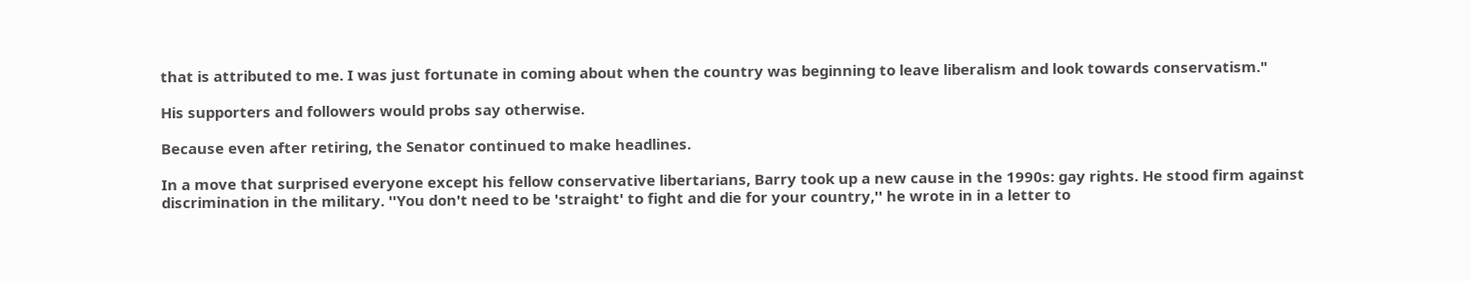that is attributed to me. I was just fortunate in coming about when the country was beginning to leave liberalism and look towards conservatism."

His supporters and followers would probs say otherwise.

Because even after retiring, the Senator continued to make headlines.

In a move that surprised everyone except his fellow conservative libertarians, Barry took up a new cause in the 1990s: gay rights. He stood firm against discrimination in the military. ''You don't need to be 'straight' to fight and die for your country,'' he wrote in in a letter to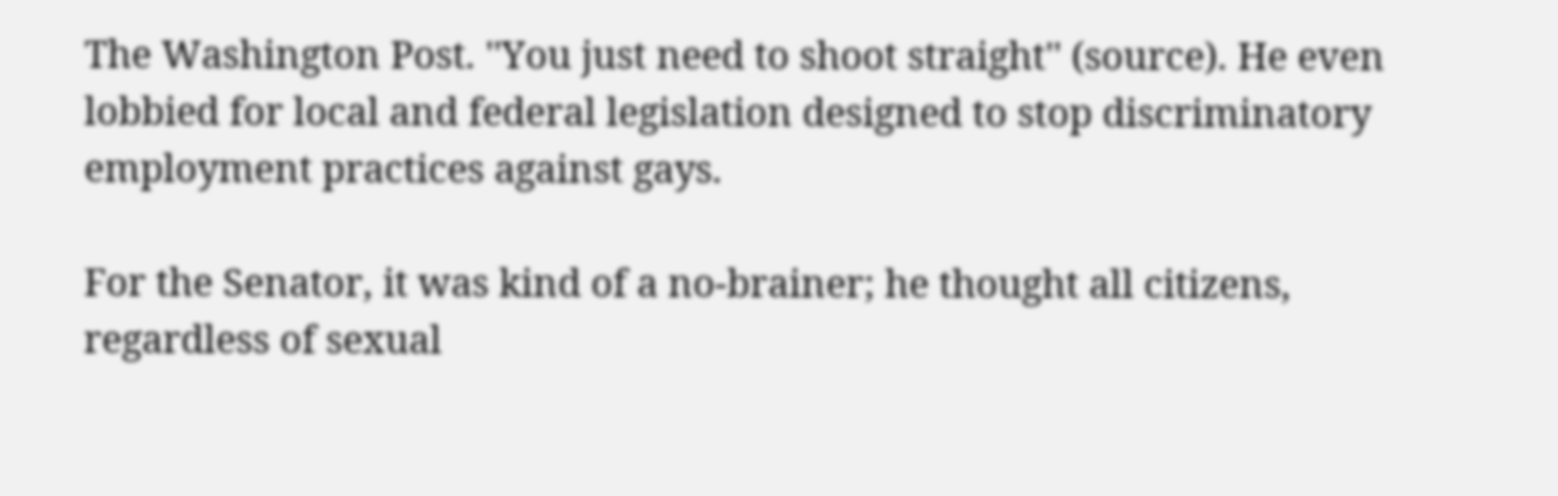The Washington Post. ''You just need to shoot straight'' (source). He even lobbied for local and federal legislation designed to stop discriminatory employment practices against gays.

For the Senator, it was kind of a no-brainer; he thought all citizens, regardless of sexual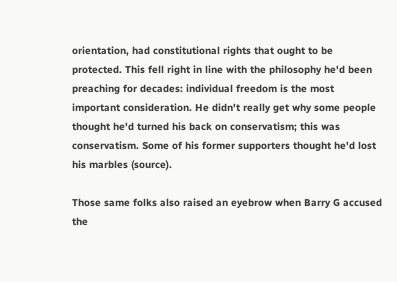orientation, had constitutional rights that ought to be protected. This fell right in line with the philosophy he'd been preaching for decades: individual freedom is the most important consideration. He didn't really get why some people thought he'd turned his back on conservatism; this was conservatism. Some of his former supporters thought he'd lost his marbles (source).

Those same folks also raised an eyebrow when Barry G accused the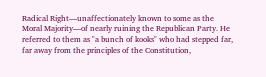Radical Right—unaffectionately known to some as the Moral Majority—of nearly ruining the Republican Party. He referred to them as "a bunch of kooks" who had stepped far, far away from the principles of the Constitution,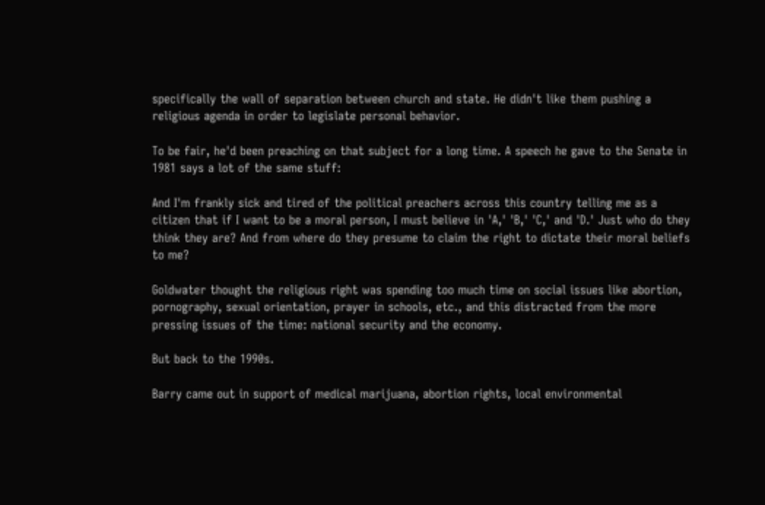specifically the wall of separation between church and state. He didn't like them pushing a religious agenda in order to legislate personal behavior.

To be fair, he'd been preaching on that subject for a long time. A speech he gave to the Senate in 1981 says a lot of the same stuff:

And I'm frankly sick and tired of the political preachers across this country telling me as a citizen that if I want to be a moral person, I must believe in 'A,' 'B,' 'C,' and 'D.' Just who do they think they are? And from where do they presume to claim the right to dictate their moral beliefs to me?

Goldwater thought the religious right was spending too much time on social issues like abortion, pornography, sexual orientation, prayer in schools, etc., and this distracted from the more pressing issues of the time: national security and the economy.

But back to the 1990s.

Barry came out in support of medical marijuana, abortion rights, local environmental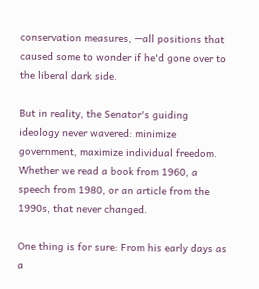conservation measures, —all positions that caused some to wonder if he'd gone over to the liberal dark side.

But in reality, the Senator's guiding ideology never wavered: minimize government, maximize individual freedom. Whether we read a book from 1960, a speech from 1980, or an article from the 1990s, that never changed.

One thing is for sure: From his early days as a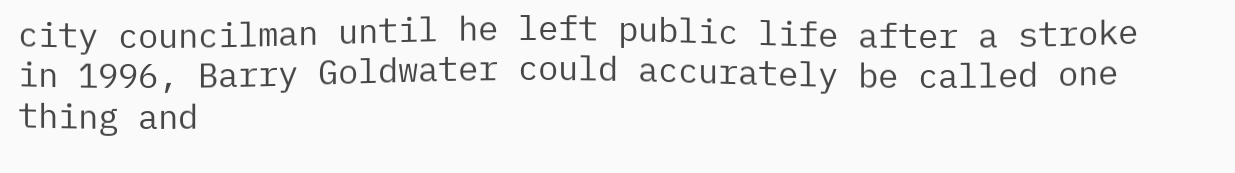city councilman until he left public life after a stroke in 1996, Barry Goldwater could accurately be called one thing and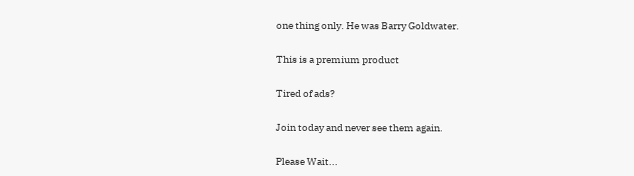one thing only. He was Barry Goldwater.

This is a premium product

Tired of ads?

Join today and never see them again.

Please Wait...